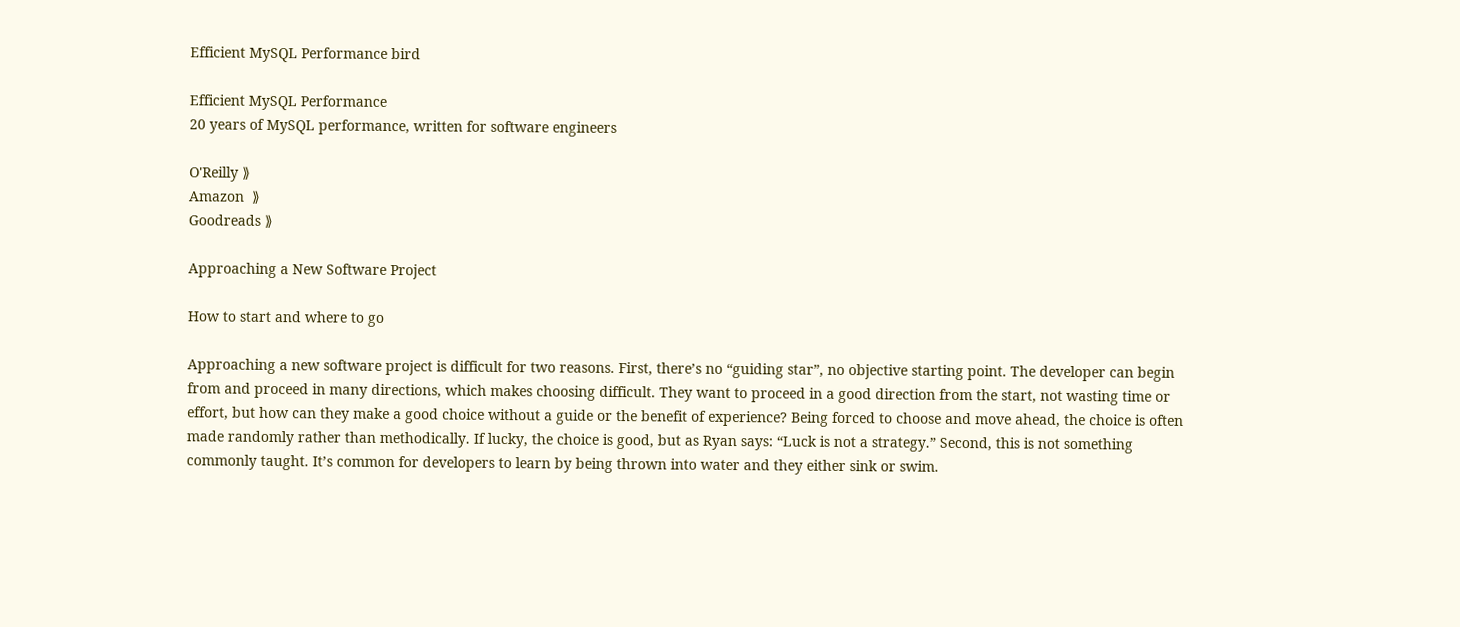Efficient MySQL Performance bird

Efficient MySQL Performance
20 years of MySQL performance, written for software engineers

O'Reilly ⟫
Amazon  ⟫
Goodreads ⟫

Approaching a New Software Project

How to start and where to go

Approaching a new software project is difficult for two reasons. First, there’s no “guiding star”, no objective starting point. The developer can begin from and proceed in many directions, which makes choosing difficult. They want to proceed in a good direction from the start, not wasting time or effort, but how can they make a good choice without a guide or the benefit of experience? Being forced to choose and move ahead, the choice is often made randomly rather than methodically. If lucky, the choice is good, but as Ryan says: “Luck is not a strategy.” Second, this is not something commonly taught. It’s common for developers to learn by being thrown into water and they either sink or swim.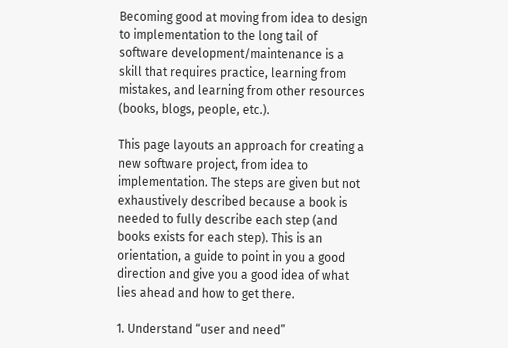Becoming good at moving from idea to design to implementation to the long tail of software development/maintenance is a skill that requires practice, learning from mistakes, and learning from other resources (books, blogs, people, etc.).

This page layouts an approach for creating a new software project, from idea to implementation. The steps are given but not exhaustively described because a book is needed to fully describe each step (and books exists for each step). This is an orientation, a guide to point in you a good direction and give you a good idea of what lies ahead and how to get there.

1. Understand “user and need”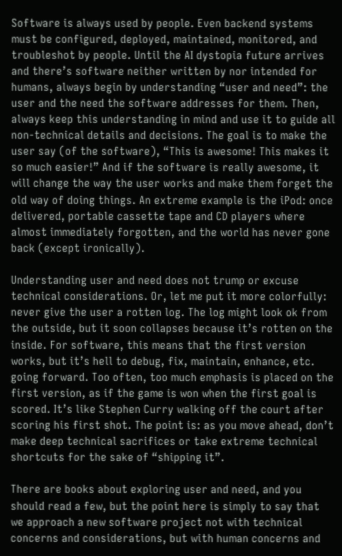Software is always used by people. Even backend systems must be configured, deployed, maintained, monitored, and troubleshot by people. Until the AI dystopia future arrives and there’s software neither written by nor intended for humans, always begin by understanding “user and need”: the user and the need the software addresses for them. Then, always keep this understanding in mind and use it to guide all non-technical details and decisions. The goal is to make the user say (of the software), “This is awesome! This makes it so much easier!” And if the software is really awesome, it will change the way the user works and make them forget the old way of doing things. An extreme example is the iPod: once delivered, portable cassette tape and CD players where almost immediately forgotten, and the world has never gone back (except ironically).

Understanding user and need does not trump or excuse technical considerations. Or, let me put it more colorfully: never give the user a rotten log. The log might look ok from the outside, but it soon collapses because it’s rotten on the inside. For software, this means that the first version works, but it’s hell to debug, fix, maintain, enhance, etc. going forward. Too often, too much emphasis is placed on the first version, as if the game is won when the first goal is scored. It’s like Stephen Curry walking off the court after scoring his first shot. The point is: as you move ahead, don’t make deep technical sacrifices or take extreme technical shortcuts for the sake of “shipping it”.

There are books about exploring user and need, and you should read a few, but the point here is simply to say that we approach a new software project not with technical concerns and considerations, but with human concerns and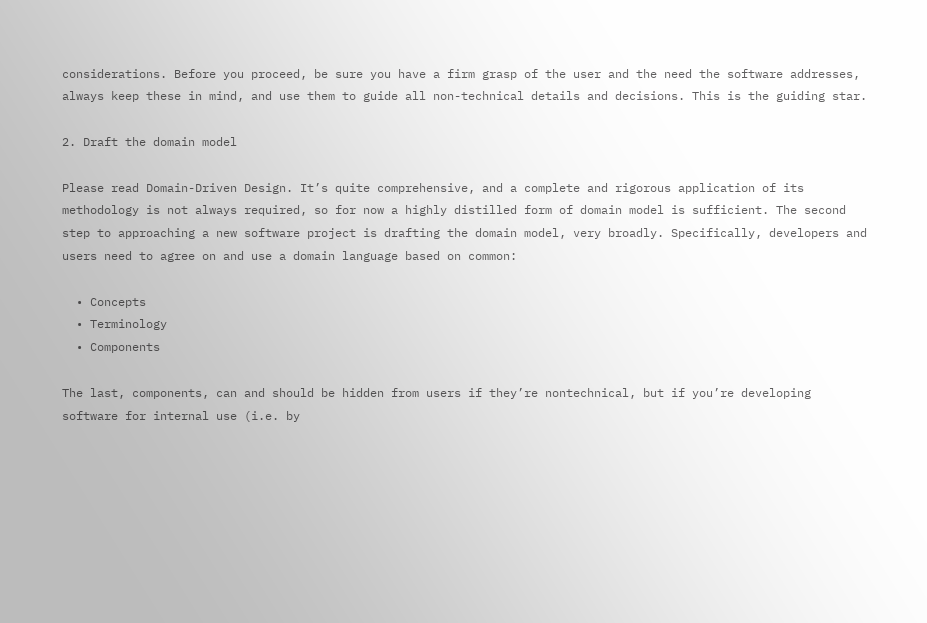considerations. Before you proceed, be sure you have a firm grasp of the user and the need the software addresses, always keep these in mind, and use them to guide all non-technical details and decisions. This is the guiding star.

2. Draft the domain model

Please read Domain-Driven Design. It’s quite comprehensive, and a complete and rigorous application of its methodology is not always required, so for now a highly distilled form of domain model is sufficient. The second step to approaching a new software project is drafting the domain model, very broadly. Specifically, developers and users need to agree on and use a domain language based on common:

  • Concepts
  • Terminology
  • Components

The last, components, can and should be hidden from users if they’re nontechnical, but if you’re developing software for internal use (i.e. by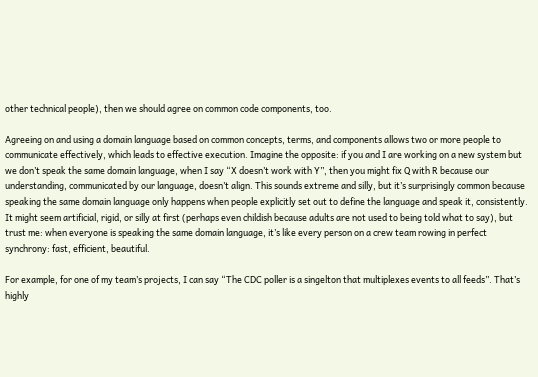other technical people), then we should agree on common code components, too.

Agreeing on and using a domain language based on common concepts, terms, and components allows two or more people to communicate effectively, which leads to effective execution. Imagine the opposite: if you and I are working on a new system but we don’t speak the same domain language, when I say “X doesn’t work with Y”, then you might fix Q with R because our understanding, communicated by our language, doesn’t align. This sounds extreme and silly, but it’s surprisingly common because speaking the same domain language only happens when people explicitly set out to define the language and speak it, consistently. It might seem artificial, rigid, or silly at first (perhaps even childish because adults are not used to being told what to say), but trust me: when everyone is speaking the same domain language, it’s like every person on a crew team rowing in perfect synchrony: fast, efficient, beautiful.

For example, for one of my team’s projects, I can say “The CDC poller is a singelton that multiplexes events to all feeds”. That’s highly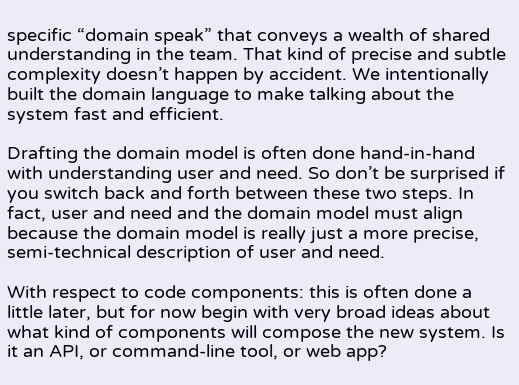specific “domain speak” that conveys a wealth of shared understanding in the team. That kind of precise and subtle complexity doesn’t happen by accident. We intentionally built the domain language to make talking about the system fast and efficient.

Drafting the domain model is often done hand-in-hand with understanding user and need. So don’t be surprised if you switch back and forth between these two steps. In fact, user and need and the domain model must align because the domain model is really just a more precise, semi-technical description of user and need.

With respect to code components: this is often done a little later, but for now begin with very broad ideas about what kind of components will compose the new system. Is it an API, or command-line tool, or web app?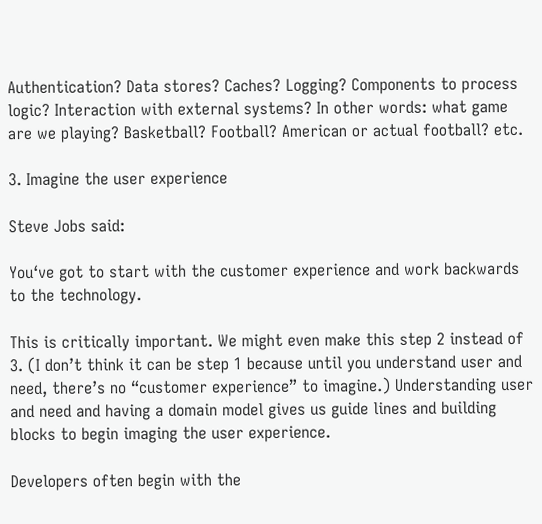Authentication? Data stores? Caches? Logging? Components to process logic? Interaction with external systems? In other words: what game are we playing? Basketball? Football? American or actual football? etc.

3. Imagine the user experience

Steve Jobs said:

You‘ve got to start with the customer experience and work backwards to the technology.

This is critically important. We might even make this step 2 instead of 3. (I don’t think it can be step 1 because until you understand user and need, there’s no “customer experience” to imagine.) Understanding user and need and having a domain model gives us guide lines and building blocks to begin imaging the user experience.

Developers often begin with the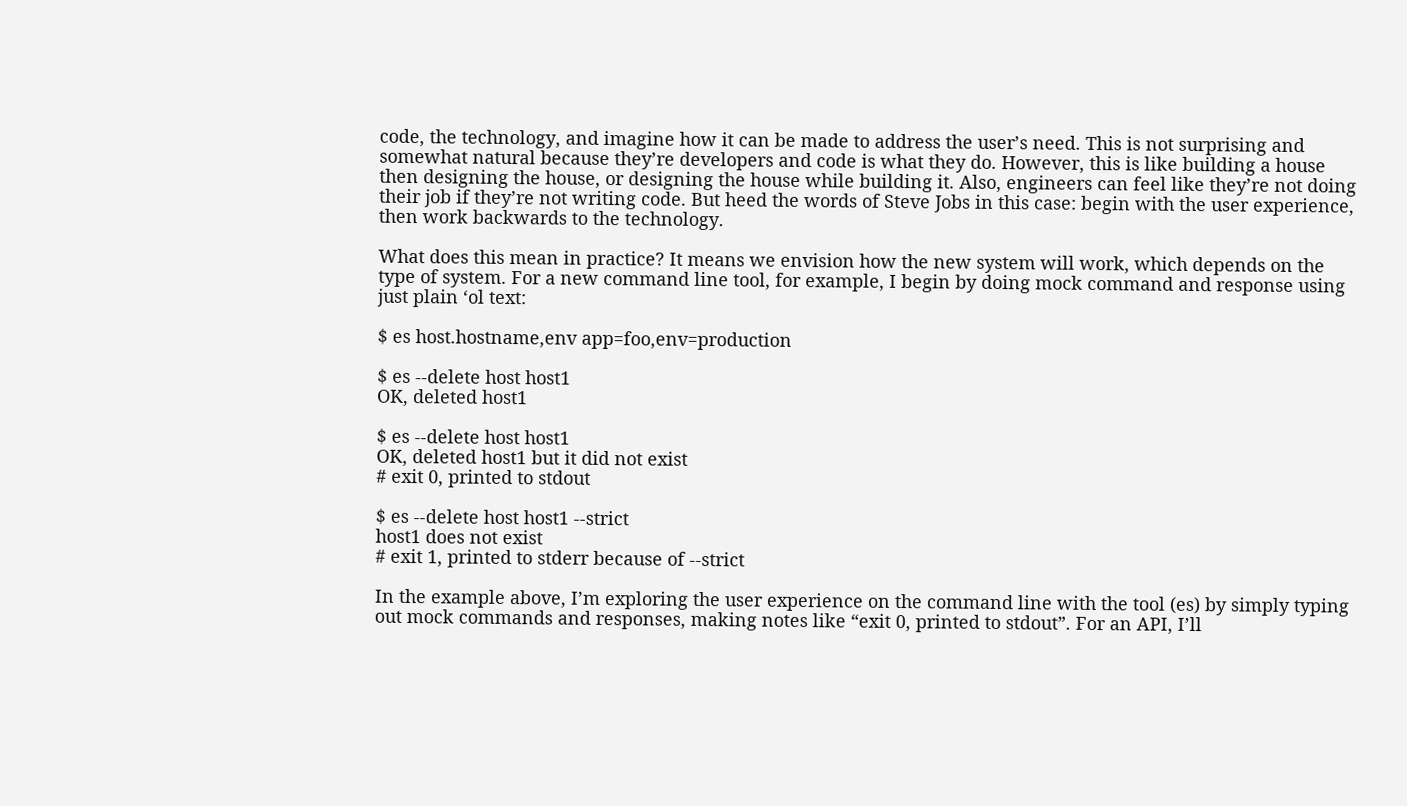code, the technology, and imagine how it can be made to address the user’s need. This is not surprising and somewhat natural because they’re developers and code is what they do. However, this is like building a house then designing the house, or designing the house while building it. Also, engineers can feel like they’re not doing their job if they’re not writing code. But heed the words of Steve Jobs in this case: begin with the user experience, then work backwards to the technology.

What does this mean in practice? It means we envision how the new system will work, which depends on the type of system. For a new command line tool, for example, I begin by doing mock command and response using just plain ‘ol text:

$ es host.hostname,env app=foo,env=production

$ es --delete host host1
OK, deleted host1

$ es --delete host host1
OK, deleted host1 but it did not exist
# exit 0, printed to stdout

$ es --delete host host1 --strict
host1 does not exist
# exit 1, printed to stderr because of --strict

In the example above, I’m exploring the user experience on the command line with the tool (es) by simply typing out mock commands and responses, making notes like “exit 0, printed to stdout”. For an API, I’ll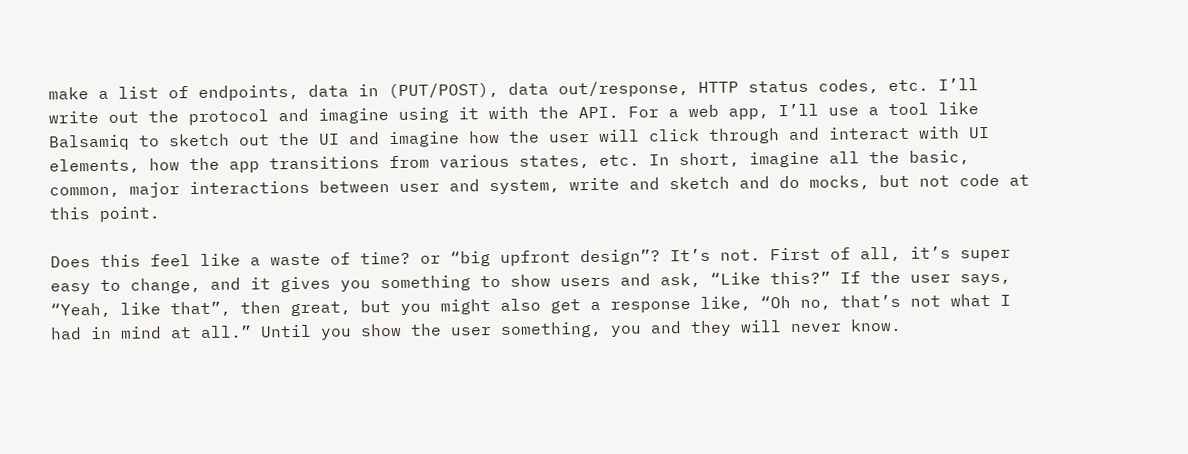make a list of endpoints, data in (PUT/POST), data out/response, HTTP status codes, etc. I’ll write out the protocol and imagine using it with the API. For a web app, I’ll use a tool like Balsamiq to sketch out the UI and imagine how the user will click through and interact with UI elements, how the app transitions from various states, etc. In short, imagine all the basic, common, major interactions between user and system, write and sketch and do mocks, but not code at this point.

Does this feel like a waste of time? or “big upfront design”? It’s not. First of all, it’s super easy to change, and it gives you something to show users and ask, “Like this?” If the user says, “Yeah, like that”, then great, but you might also get a response like, “Oh no, that’s not what I had in mind at all.” Until you show the user something, you and they will never know.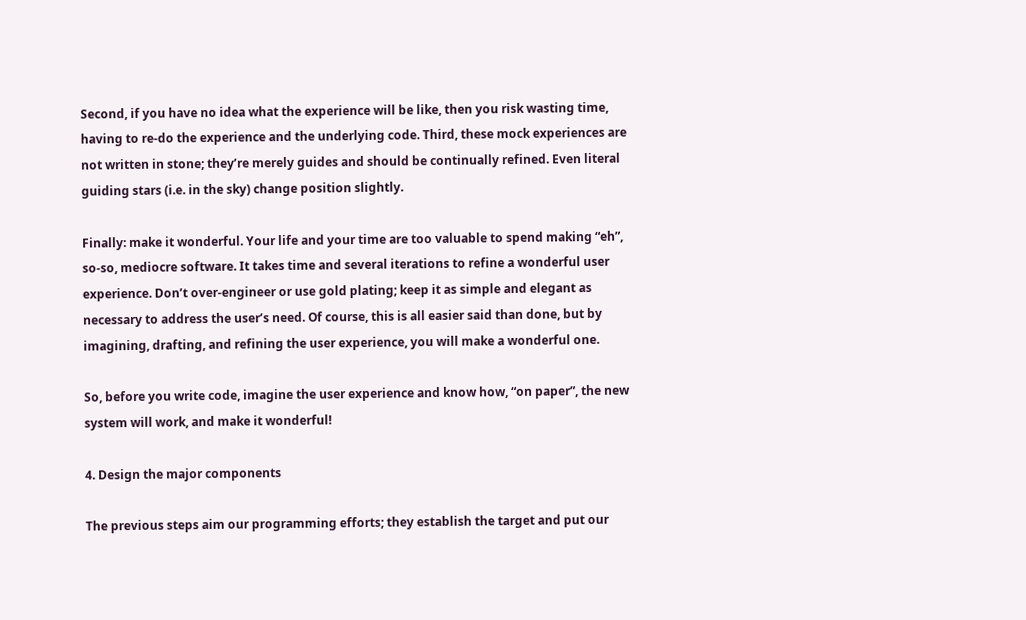Second, if you have no idea what the experience will be like, then you risk wasting time, having to re-do the experience and the underlying code. Third, these mock experiences are not written in stone; they’re merely guides and should be continually refined. Even literal guiding stars (i.e. in the sky) change position slightly.

Finally: make it wonderful. Your life and your time are too valuable to spend making “eh”, so-so, mediocre software. It takes time and several iterations to refine a wonderful user experience. Don’t over-engineer or use gold plating; keep it as simple and elegant as necessary to address the user’s need. Of course, this is all easier said than done, but by imagining, drafting, and refining the user experience, you will make a wonderful one.

So, before you write code, imagine the user experience and know how, “on paper”, the new system will work, and make it wonderful!

4. Design the major components

The previous steps aim our programming efforts; they establish the target and put our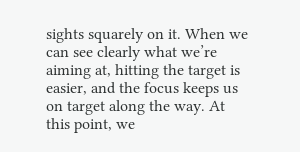sights squarely on it. When we can see clearly what we’re aiming at, hitting the target is easier, and the focus keeps us on target along the way. At this point, we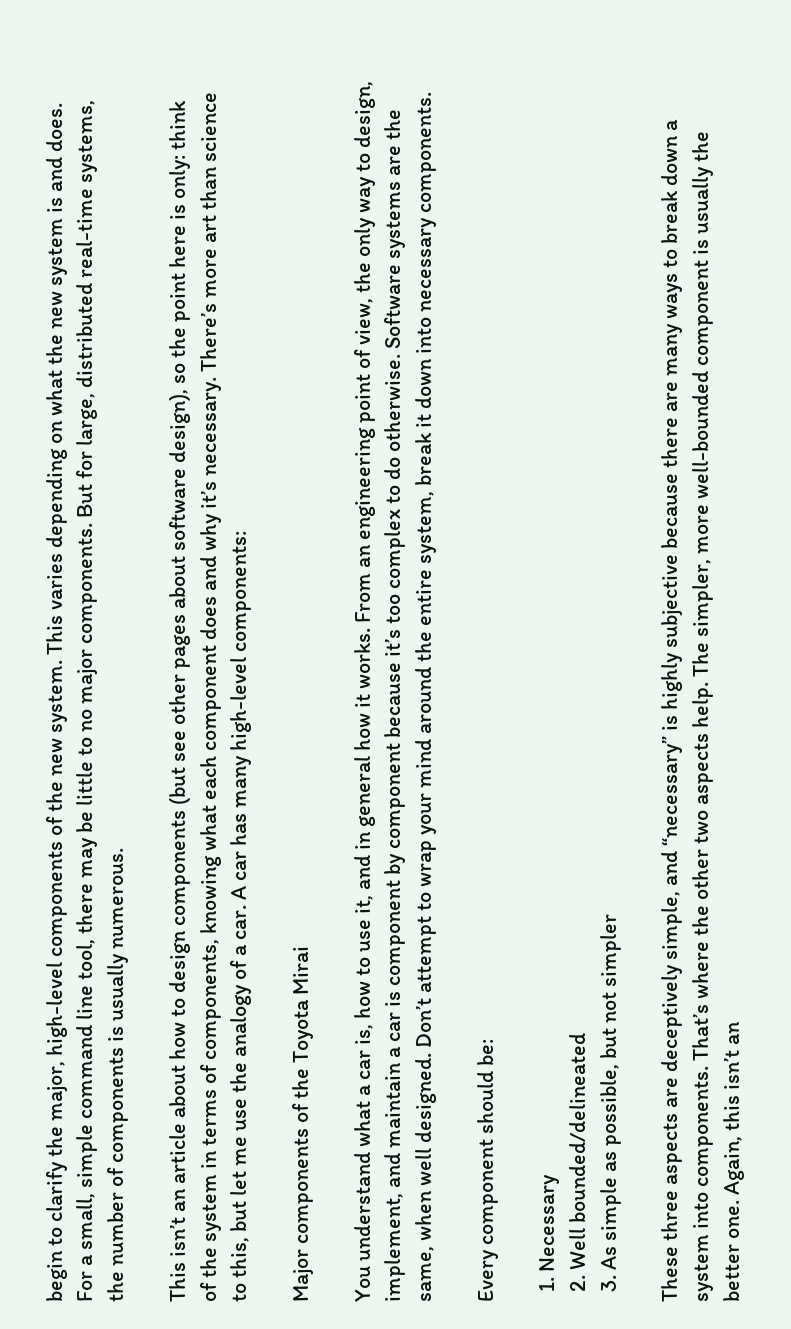begin to clarify the major, high-level components of the new system. This varies depending on what the new system is and does. For a small, simple command line tool, there may be little to no major components. But for large, distributed real-time systems, the number of components is usually numerous.

This isn’t an article about how to design components (but see other pages about software design), so the point here is only: think of the system in terms of components, knowing what each component does and why it’s necessary. There’s more art than science to this, but let me use the analogy of a car. A car has many high-level components:

Major components of the Toyota Mirai

You understand what a car is, how to use it, and in general how it works. From an engineering point of view, the only way to design, implement, and maintain a car is component by component because it’s too complex to do otherwise. Software systems are the same, when well designed. Don’t attempt to wrap your mind around the entire system, break it down into necessary components.

Every component should be:

  1. Necessary
  2. Well bounded/delineated
  3. As simple as possible, but not simpler

These three aspects are deceptively simple, and “necessary” is highly subjective because there are many ways to break down a system into components. That’s where the other two aspects help. The simpler, more well-bounded component is usually the better one. Again, this isn’t an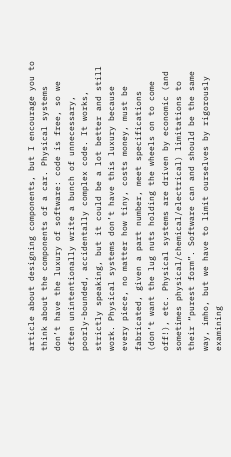article about designing components, but I encourage you to think about the components of a car. Physical systems don’t have the luxury of software: code is free, so we often unintentionally write a bunch of unnecessary, poorly-bounded, accidentally complex code. It works, strictly speaking, but it could be a lot better and still work. Physical systems don’t have this luxury because every piece, no matter how tiny, costs money, must be fabricated, given a part number, meet specifications (don’t want the lug nuts holding the wheels on to come off!), etc. Physical systems are driven by economic (and sometimes physical/chemical/electrical) limitations to their “purest form”. Software can and should be the same way, imho, but we have to limit ourselves by rigorously examining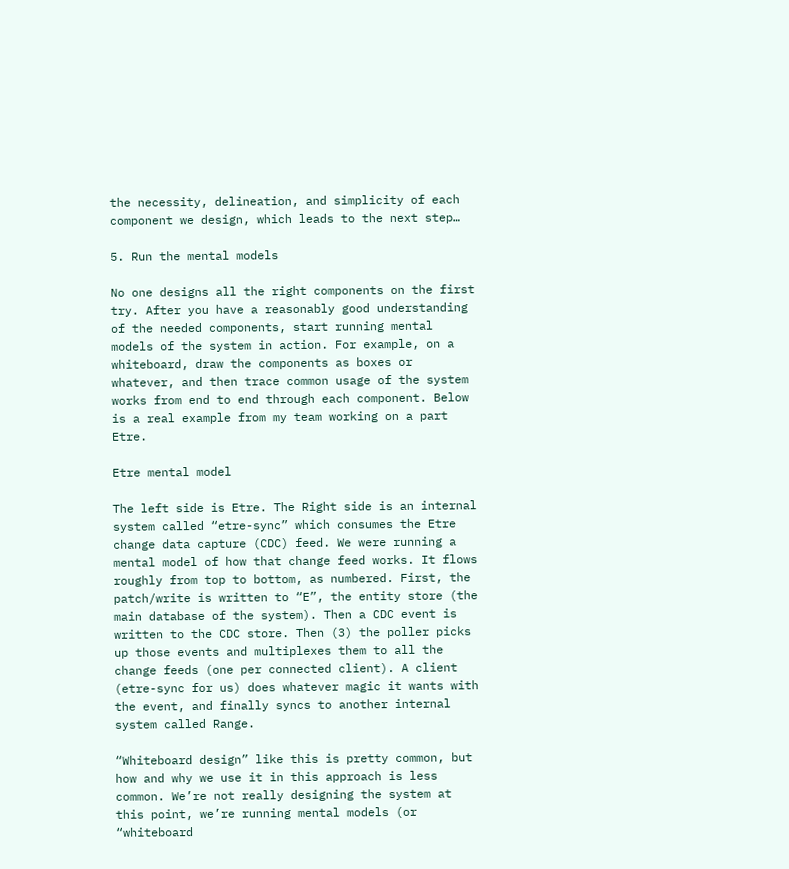the necessity, delineation, and simplicity of each component we design, which leads to the next step…

5. Run the mental models

No one designs all the right components on the first try. After you have a reasonably good understanding of the needed components, start running mental models of the system in action. For example, on a whiteboard, draw the components as boxes or whatever, and then trace common usage of the system works from end to end through each component. Below is a real example from my team working on a part Etre.

Etre mental model

The left side is Etre. The Right side is an internal system called “etre-sync” which consumes the Etre change data capture (CDC) feed. We were running a mental model of how that change feed works. It flows roughly from top to bottom, as numbered. First, the patch/write is written to “E”, the entity store (the main database of the system). Then a CDC event is written to the CDC store. Then (3) the poller picks up those events and multiplexes them to all the change feeds (one per connected client). A client (etre-sync for us) does whatever magic it wants with the event, and finally syncs to another internal system called Range.

“Whiteboard design” like this is pretty common, but how and why we use it in this approach is less common. We’re not really designing the system at this point, we’re running mental models (or “whiteboard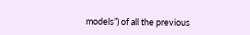models”) of all the previous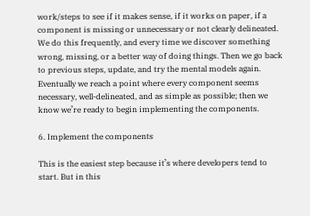work/steps to see if it makes sense, if it works on paper, if a component is missing or unnecessary or not clearly delineated. We do this frequently, and every time we discover something wrong, missing, or a better way of doing things. Then we go back to previous steps, update, and try the mental models again. Eventually we reach a point where every component seems necessary, well-delineated, and as simple as possible; then we know we’re ready to begin implementing the components.

6. Implement the components

This is the easiest step because it’s where developers tend to start. But in this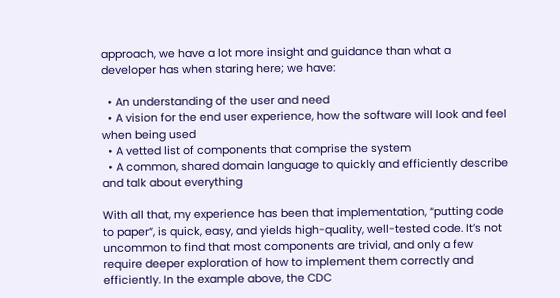approach, we have a lot more insight and guidance than what a developer has when staring here; we have:

  • An understanding of the user and need
  • A vision for the end user experience, how the software will look and feel when being used
  • A vetted list of components that comprise the system
  • A common, shared domain language to quickly and efficiently describe and talk about everything

With all that, my experience has been that implementation, “putting code to paper”, is quick, easy, and yields high-quality, well-tested code. It’s not uncommon to find that most components are trivial, and only a few require deeper exploration of how to implement them correctly and efficiently. In the example above, the CDC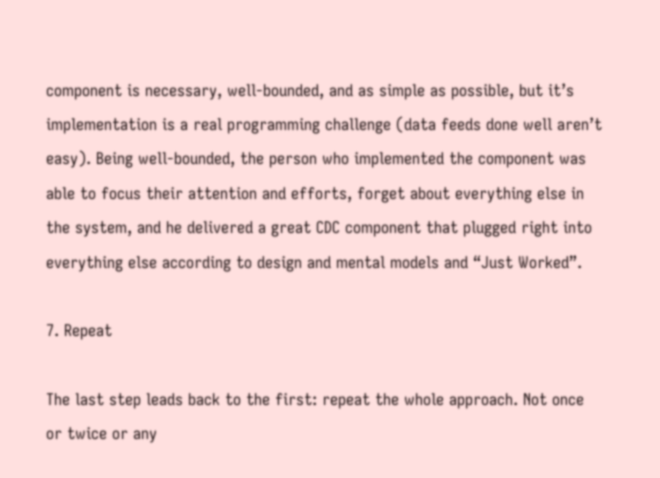component is necessary, well-bounded, and as simple as possible, but it’s implementation is a real programming challenge (data feeds done well aren’t easy). Being well-bounded, the person who implemented the component was able to focus their attention and efforts, forget about everything else in the system, and he delivered a great CDC component that plugged right into everything else according to design and mental models and “Just Worked”.

7. Repeat

The last step leads back to the first: repeat the whole approach. Not once or twice or any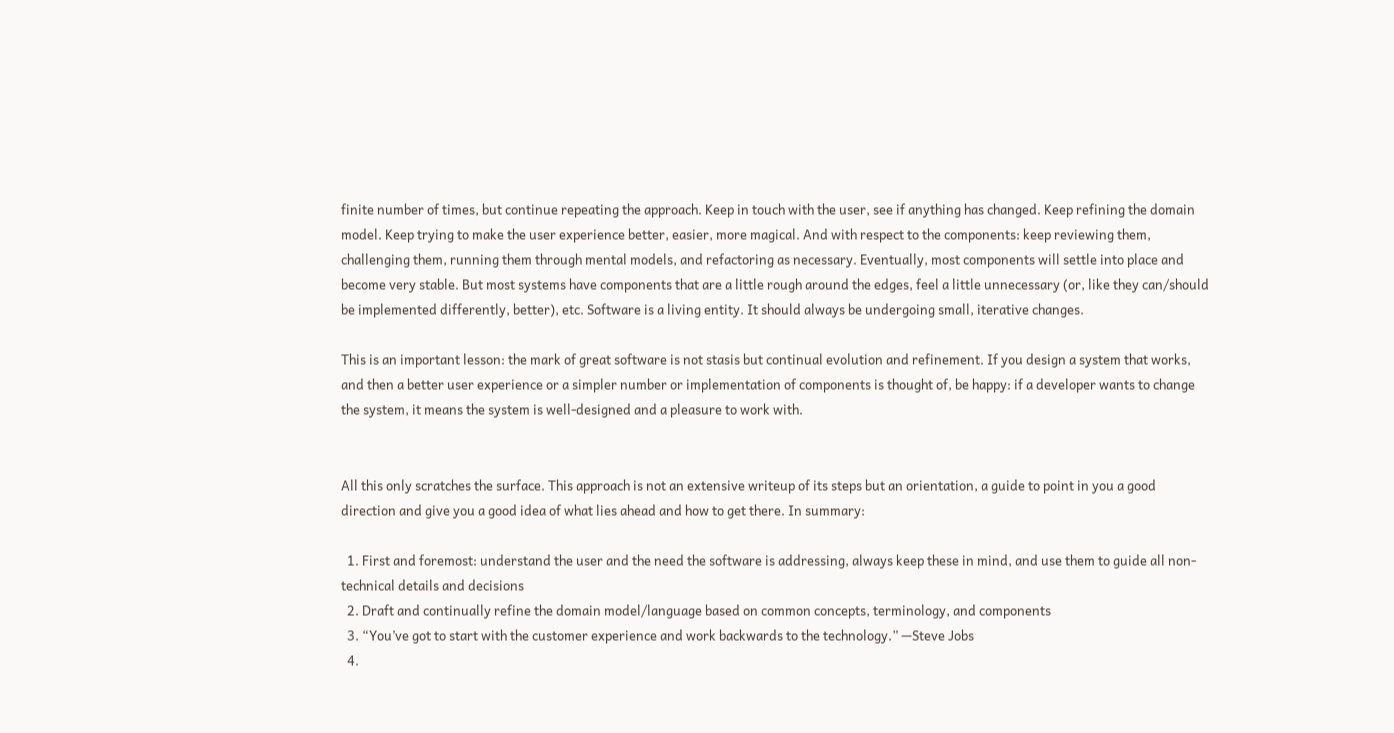finite number of times, but continue repeating the approach. Keep in touch with the user, see if anything has changed. Keep refining the domain model. Keep trying to make the user experience better, easier, more magical. And with respect to the components: keep reviewing them, challenging them, running them through mental models, and refactoring as necessary. Eventually, most components will settle into place and become very stable. But most systems have components that are a little rough around the edges, feel a little unnecessary (or, like they can/should be implemented differently, better), etc. Software is a living entity. It should always be undergoing small, iterative changes.

This is an important lesson: the mark of great software is not stasis but continual evolution and refinement. If you design a system that works, and then a better user experience or a simpler number or implementation of components is thought of, be happy: if a developer wants to change the system, it means the system is well-designed and a pleasure to work with.


All this only scratches the surface. This approach is not an extensive writeup of its steps but an orientation, a guide to point in you a good direction and give you a good idea of what lies ahead and how to get there. In summary:

  1. First and foremost: understand the user and the need the software is addressing, always keep these in mind, and use them to guide all non-technical details and decisions
  2. Draft and continually refine the domain model/language based on common concepts, terminology, and components
  3. “You’ve got to start with the customer experience and work backwards to the technology.” —Steve Jobs
  4.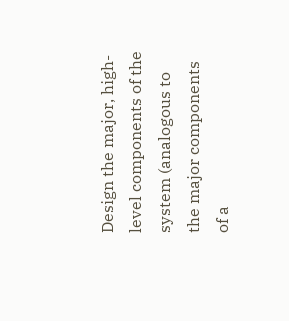Design the major, high-level components of the system (analogous to the major components of a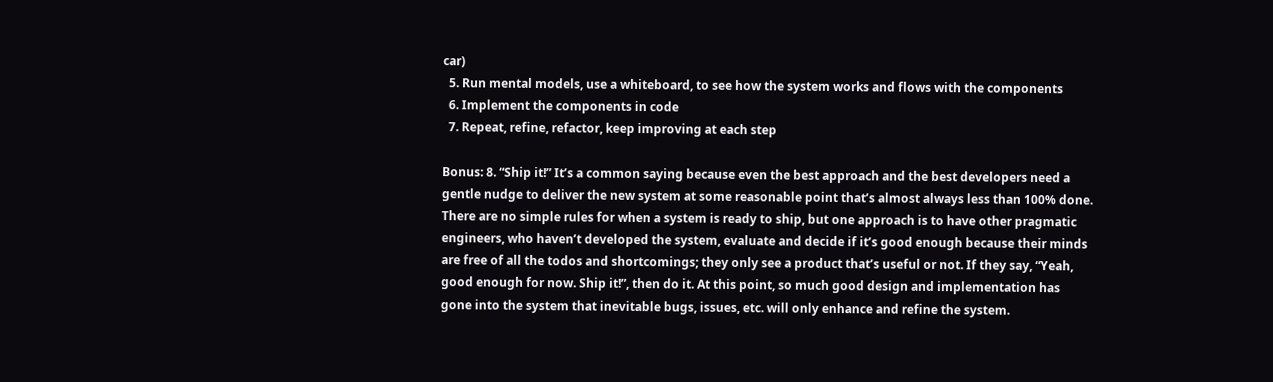car)
  5. Run mental models, use a whiteboard, to see how the system works and flows with the components
  6. Implement the components in code
  7. Repeat, refine, refactor, keep improving at each step

Bonus: 8. “Ship it!” It’s a common saying because even the best approach and the best developers need a gentle nudge to deliver the new system at some reasonable point that’s almost always less than 100% done. There are no simple rules for when a system is ready to ship, but one approach is to have other pragmatic engineers, who haven’t developed the system, evaluate and decide if it’s good enough because their minds are free of all the todos and shortcomings; they only see a product that’s useful or not. If they say, “Yeah, good enough for now. Ship it!”, then do it. At this point, so much good design and implementation has gone into the system that inevitable bugs, issues, etc. will only enhance and refine the system.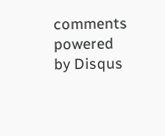comments powered by Disqus